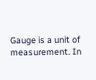Gauge is a unit of measurement. In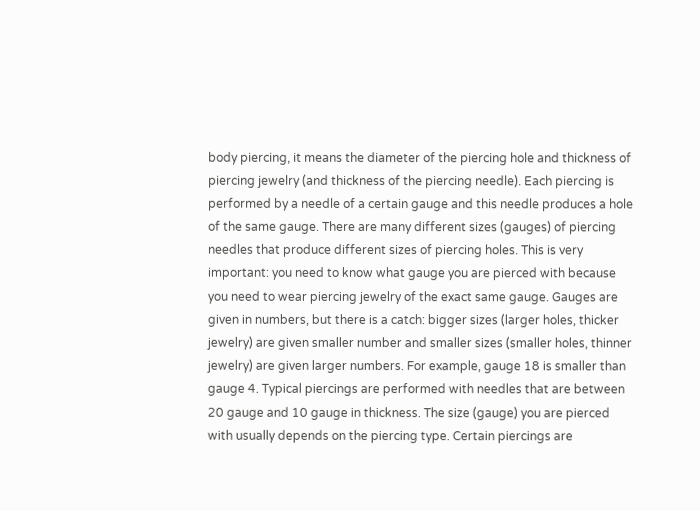body piercing, it means the diameter of the piercing hole and thickness of piercing jewelry (and thickness of the piercing needle). Each piercing is performed by a needle of a certain gauge and this needle produces a hole of the same gauge. There are many different sizes (gauges) of piercing needles that produce different sizes of piercing holes. This is very important: you need to know what gauge you are pierced with because you need to wear piercing jewelry of the exact same gauge. Gauges are given in numbers, but there is a catch: bigger sizes (larger holes, thicker jewelry) are given smaller number and smaller sizes (smaller holes, thinner jewelry) are given larger numbers. For example, gauge 18 is smaller than gauge 4. Typical piercings are performed with needles that are between 20 gauge and 10 gauge in thickness. The size (gauge) you are pierced with usually depends on the piercing type. Certain piercings are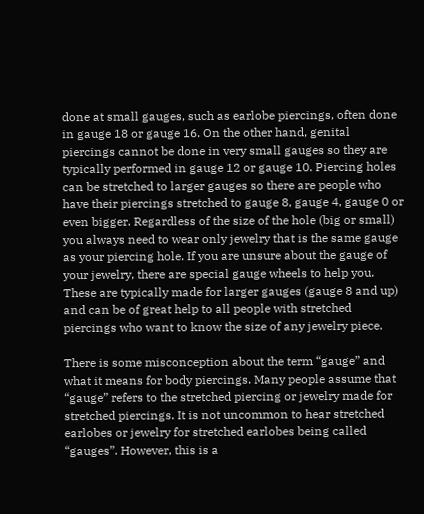done at small gauges, such as earlobe piercings, often done in gauge 18 or gauge 16. On the other hand, genital piercings cannot be done in very small gauges so they are typically performed in gauge 12 or gauge 10. Piercing holes can be stretched to larger gauges so there are people who have their piercings stretched to gauge 8, gauge 4, gauge 0 or even bigger. Regardless of the size of the hole (big or small) you always need to wear only jewelry that is the same gauge as your piercing hole. If you are unsure about the gauge of your jewelry, there are special gauge wheels to help you. These are typically made for larger gauges (gauge 8 and up) and can be of great help to all people with stretched piercings who want to know the size of any jewelry piece.

There is some misconception about the term “gauge” and what it means for body piercings. Many people assume that “gauge” refers to the stretched piercing or jewelry made for stretched piercings. It is not uncommon to hear stretched earlobes or jewelry for stretched earlobes being called “gauges”. However, this is a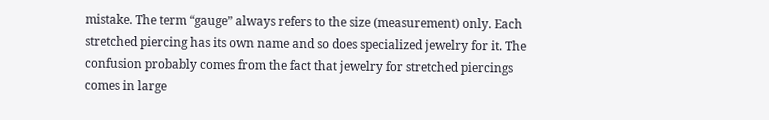mistake. The term “gauge” always refers to the size (measurement) only. Each stretched piercing has its own name and so does specialized jewelry for it. The confusion probably comes from the fact that jewelry for stretched piercings comes in large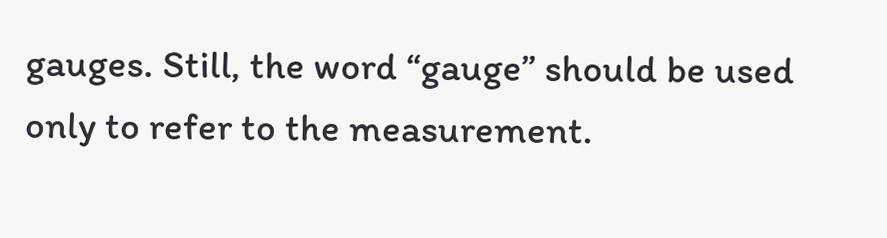gauges. Still, the word “gauge” should be used only to refer to the measurement.